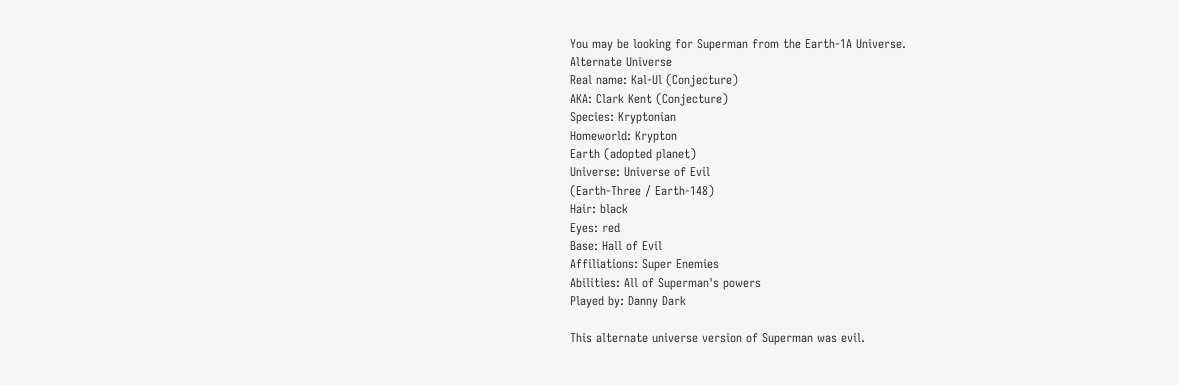You may be looking for Superman from the Earth-1A Universe.
Alternate Universe
Real name: Kal-Ul (Conjecture)
AKA: Clark Kent (Conjecture)
Species: Kryptonian
Homeworld: Krypton
Earth (adopted planet)
Universe: Universe of Evil
(Earth-Three / Earth-148)
Hair: black
Eyes: red
Base: Hall of Evil
Affiliations: Super Enemies
Abilities: All of Superman's powers
Played by: Danny Dark

This alternate universe version of Superman was evil.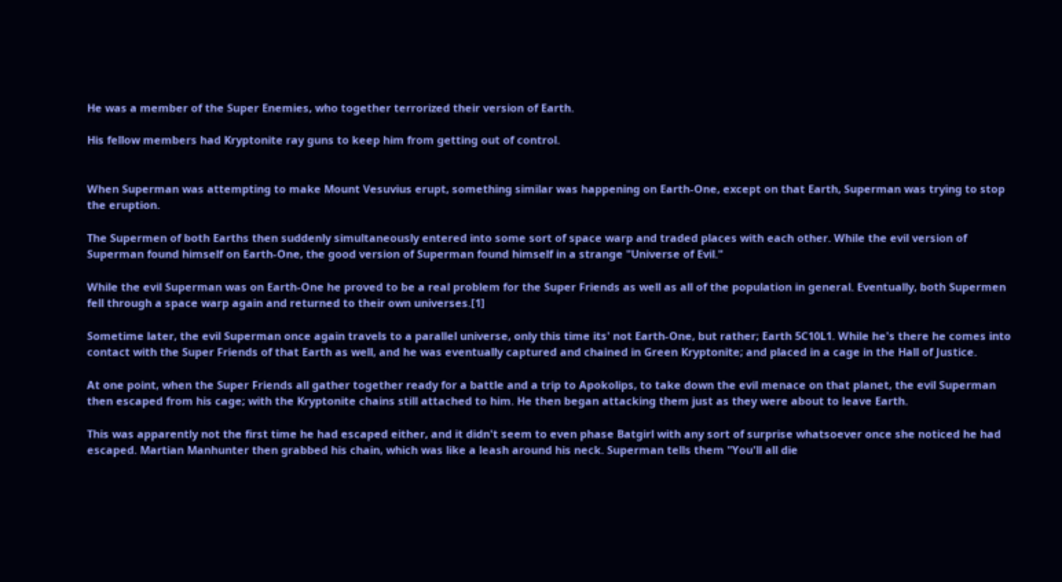He was a member of the Super Enemies, who together terrorized their version of Earth.

His fellow members had Kryptonite ray guns to keep him from getting out of control.


When Superman was attempting to make Mount Vesuvius erupt, something similar was happening on Earth-One, except on that Earth, Superman was trying to stop the eruption.

The Supermen of both Earths then suddenly simultaneously entered into some sort of space warp and traded places with each other. While the evil version of Superman found himself on Earth-One, the good version of Superman found himself in a strange "Universe of Evil."

While the evil Superman was on Earth-One he proved to be a real problem for the Super Friends as well as all of the population in general. Eventually, both Supermen fell through a space warp again and returned to their own universes.[1]

Sometime later, the evil Superman once again travels to a parallel universe, only this time its' not Earth-One, but rather; Earth 5C10L1. While he's there he comes into contact with the Super Friends of that Earth as well, and he was eventually captured and chained in Green Kryptonite; and placed in a cage in the Hall of Justice.

At one point, when the Super Friends all gather together ready for a battle and a trip to Apokolips, to take down the evil menace on that planet, the evil Superman then escaped from his cage; with the Kryptonite chains still attached to him. He then began attacking them just as they were about to leave Earth.

This was apparently not the first time he had escaped either, and it didn't seem to even phase Batgirl with any sort of surprise whatsoever once she noticed he had escaped. Martian Manhunter then grabbed his chain, which was like a leash around his neck. Superman tells them "You'll all die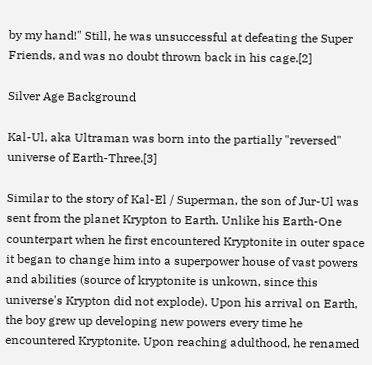by my hand!" Still, he was unsuccessful at defeating the Super Friends, and was no doubt thrown back in his cage.[2]

Silver Age Background

Kal-Ul, aka Ultraman was born into the partially "reversed" universe of Earth-Three.[3]

Similar to the story of Kal-El / Superman, the son of Jur-Ul was sent from the planet Krypton to Earth. Unlike his Earth-One counterpart when he first encountered Kryptonite in outer space it began to change him into a superpower house of vast powers and abilities (source of kryptonite is unkown, since this universe's Krypton did not explode). Upon his arrival on Earth, the boy grew up developing new powers every time he encountered Kryptonite. Upon reaching adulthood, he renamed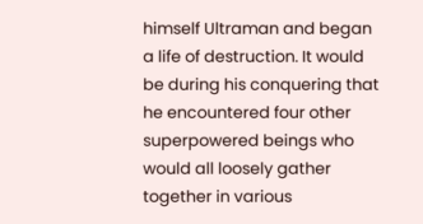himself Ultraman and began a life of destruction. It would be during his conquering that he encountered four other superpowered beings who would all loosely gather together in various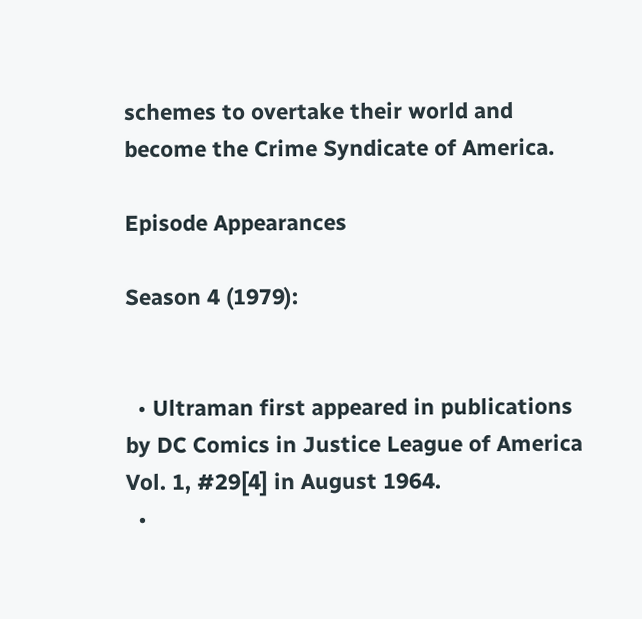schemes to overtake their world and become the Crime Syndicate of America.

Episode Appearances

Season 4 (1979):


  • Ultraman first appeared in publications by DC Comics in Justice League of America Vol. 1, #29[4] in August 1964.
  •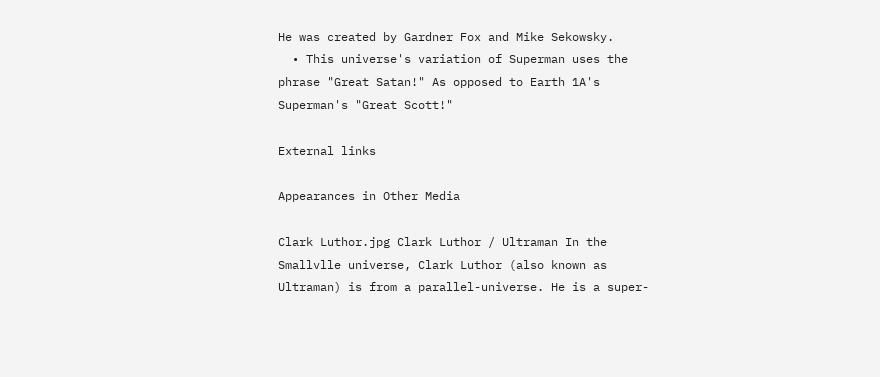He was created by Gardner Fox and Mike Sekowsky.
  • This universe's variation of Superman uses the phrase "Great Satan!" As opposed to Earth 1A's Superman's "Great Scott!"

External links

Appearances in Other Media

Clark Luthor.jpg Clark Luthor / Ultraman In the Smallvlle universe, Clark Luthor (also known as Ultraman) is from a parallel-universe. He is a super-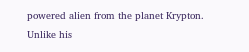powered alien from the planet Krypton. Unlike his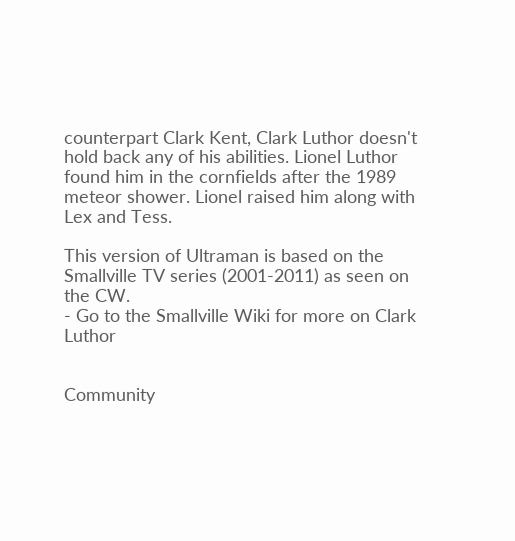counterpart Clark Kent, Clark Luthor doesn't hold back any of his abilities. Lionel Luthor found him in the cornfields after the 1989 meteor shower. Lionel raised him along with Lex and Tess.

This version of Ultraman is based on the Smallville TV series (2001-2011) as seen on the CW.
- Go to the Smallville Wiki for more on Clark Luthor


Community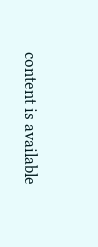content is available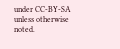under CC-BY-SA unless otherwise noted.